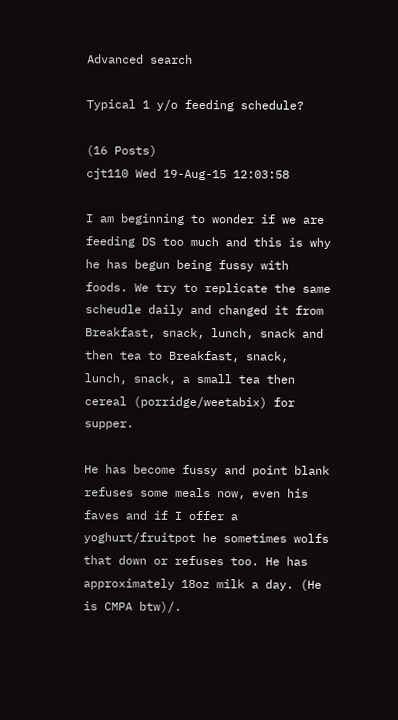Advanced search

Typical 1 y/o feeding schedule?

(16 Posts)
cjt110 Wed 19-Aug-15 12:03:58

I am beginning to wonder if we are feeding DS too much and this is why he has begun being fussy with foods. We try to replicate the same scheudle daily and changed it from Breakfast, snack, lunch, snack and then tea to Breakfast, snack, lunch, snack, a small tea then cereal (porridge/weetabix) for supper.

He has become fussy and point blank refuses some meals now, even his faves and if I offer a yoghurt/fruitpot he sometimes wolfs that down or refuses too. He has approximately 18oz milk a day. (He is CMPA btw)/.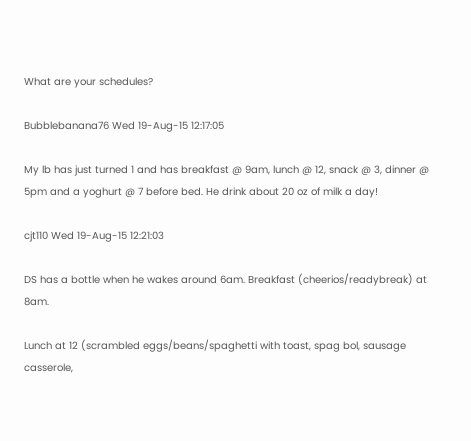What are your schedules?

Bubblebanana76 Wed 19-Aug-15 12:17:05

My lb has just turned 1 and has breakfast @ 9am, lunch @ 12, snack @ 3, dinner @ 5pm and a yoghurt @ 7 before bed. He drink about 20 oz of milk a day!

cjt110 Wed 19-Aug-15 12:21:03

DS has a bottle when he wakes around 6am. Breakfast (cheerios/readybreak) at 8am.

Lunch at 12 (scrambled eggs/beans/spaghetti with toast, spag bol, sausage casserole,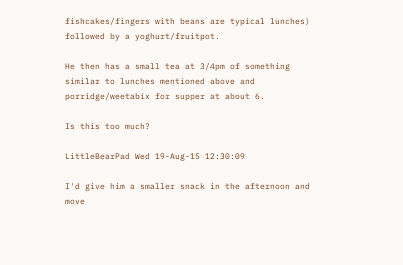fishcakes/fingers with beans are typical lunches) followed by a yoghurt/fruitpot.

He then has a small tea at 3/4pm of something similar to lunches mentioned above and porridge/weetabix for supper at about 6.

Is this too much?

LittleBearPad Wed 19-Aug-15 12:30:09

I'd give him a smaller snack in the afternoon and move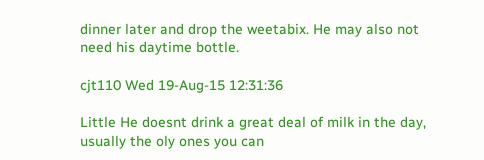dinner later and drop the weetabix. He may also not need his daytime bottle.

cjt110 Wed 19-Aug-15 12:31:36

Little He doesnt drink a great deal of milk in the day, usually the oly ones you can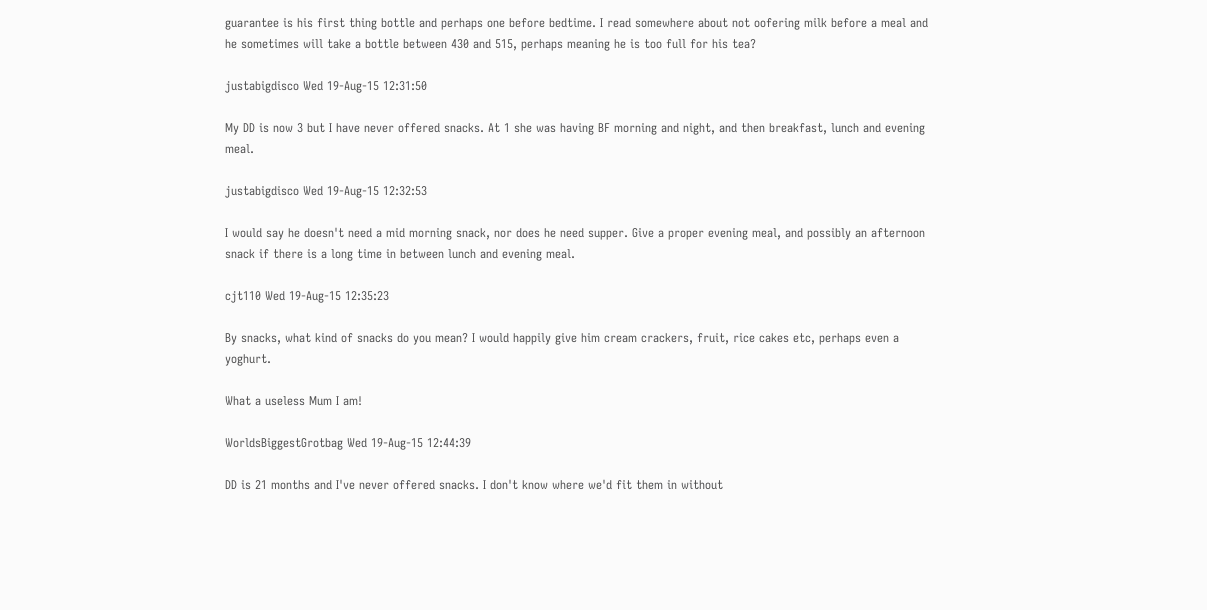guarantee is his first thing bottle and perhaps one before bedtime. I read somewhere about not oofering milk before a meal and he sometimes will take a bottle between 430 and 515, perhaps meaning he is too full for his tea?

justabigdisco Wed 19-Aug-15 12:31:50

My DD is now 3 but I have never offered snacks. At 1 she was having BF morning and night, and then breakfast, lunch and evening meal.

justabigdisco Wed 19-Aug-15 12:32:53

I would say he doesn't need a mid morning snack, nor does he need supper. Give a proper evening meal, and possibly an afternoon snack if there is a long time in between lunch and evening meal.

cjt110 Wed 19-Aug-15 12:35:23

By snacks, what kind of snacks do you mean? I would happily give him cream crackers, fruit, rice cakes etc, perhaps even a yoghurt.

What a useless Mum I am!

WorldsBiggestGrotbag Wed 19-Aug-15 12:44:39

DD is 21 months and I've never offered snacks. I don't know where we'd fit them in without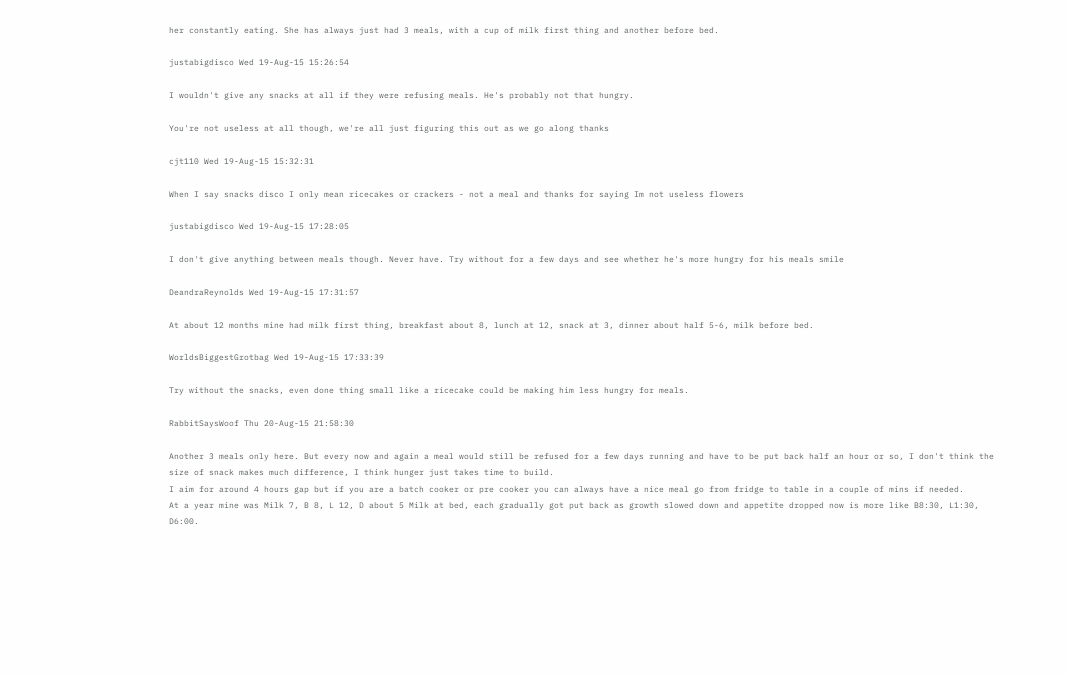her constantly eating. She has always just had 3 meals, with a cup of milk first thing and another before bed.

justabigdisco Wed 19-Aug-15 15:26:54

I wouldn't give any snacks at all if they were refusing meals. He's probably not that hungry.

You're not useless at all though, we're all just figuring this out as we go along thanks

cjt110 Wed 19-Aug-15 15:32:31

When I say snacks disco I only mean ricecakes or crackers - not a meal and thanks for saying Im not useless flowers

justabigdisco Wed 19-Aug-15 17:28:05

I don't give anything between meals though. Never have. Try without for a few days and see whether he's more hungry for his meals smile

DeandraReynolds Wed 19-Aug-15 17:31:57

At about 12 months mine had milk first thing, breakfast about 8, lunch at 12, snack at 3, dinner about half 5-6, milk before bed.

WorldsBiggestGrotbag Wed 19-Aug-15 17:33:39

Try without the snacks, even done thing small like a ricecake could be making him less hungry for meals.

RabbitSaysWoof Thu 20-Aug-15 21:58:30

Another 3 meals only here. But every now and again a meal would still be refused for a few days running and have to be put back half an hour or so, I don't think the size of snack makes much difference, I think hunger just takes time to build.
I aim for around 4 hours gap but if you are a batch cooker or pre cooker you can always have a nice meal go from fridge to table in a couple of mins if needed.
At a year mine was Milk 7, B 8, L 12, D about 5 Milk at bed, each gradually got put back as growth slowed down and appetite dropped now is more like B8:30, L1:30, D6:00.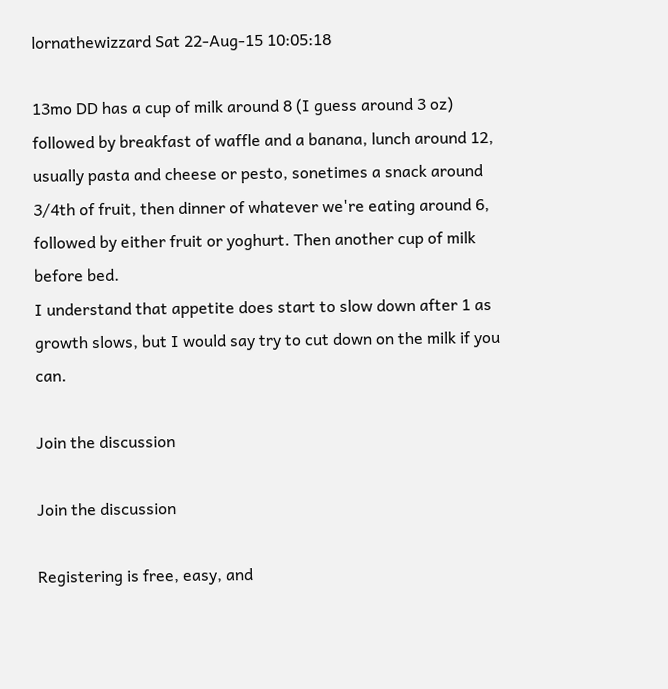lornathewizzard Sat 22-Aug-15 10:05:18

13mo DD has a cup of milk around 8 (I guess around 3 oz) followed by breakfast of waffle and a banana, lunch around 12, usually pasta and cheese or pesto, sonetimes a snack around 3/4th of fruit, then dinner of whatever we're eating around 6, followed by either fruit or yoghurt. Then another cup of milk before bed.
I understand that appetite does start to slow down after 1 as growth slows, but I would say try to cut down on the milk if you can.

Join the discussion

Join the discussion

Registering is free, easy, and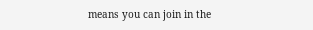means you can join in the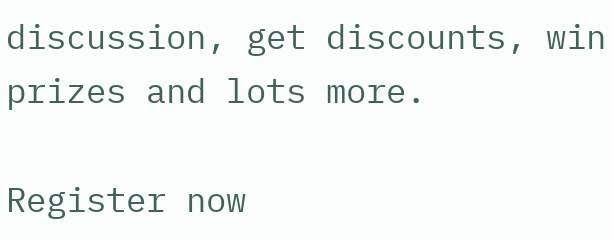discussion, get discounts, win prizes and lots more.

Register now